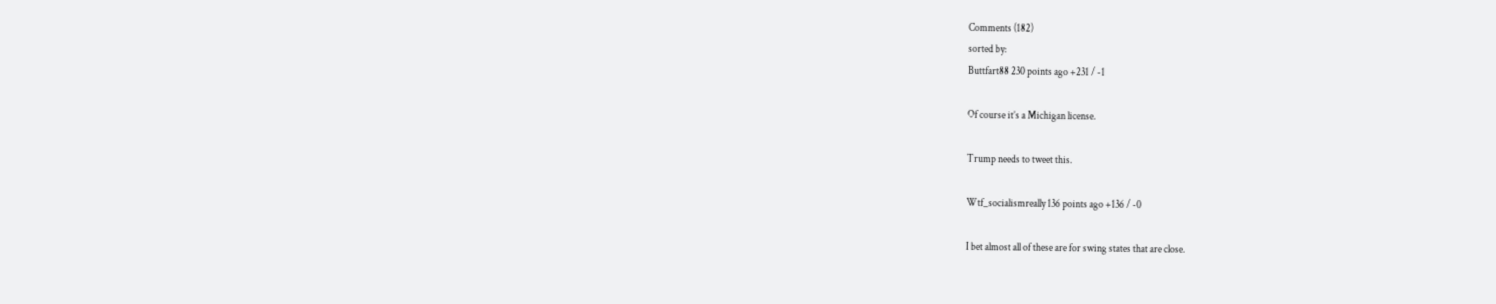Comments (182)
sorted by:
Buttfart88 230 points ago +231 / -1

Of course it’s a Michigan license.

Trump needs to tweet this.

Wtf_socialismreally 136 points ago +136 / -0

I bet almost all of these are for swing states that are close.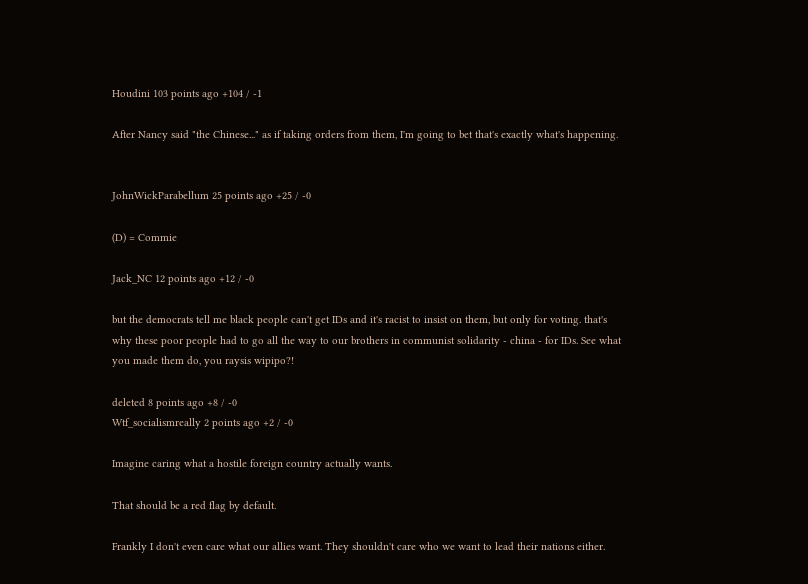Houdini 103 points ago +104 / -1

After Nancy said "the Chinese..." as if taking orders from them, I'm going to bet that's exactly what's happening.


JohnWickParabellum 25 points ago +25 / -0

(D) = Commie

Jack_NC 12 points ago +12 / -0

but the democrats tell me black people can't get IDs and it's racist to insist on them, but only for voting. that's why these poor people had to go all the way to our brothers in communist solidarity - china - for IDs. See what you made them do, you raysis wipipo?!

deleted 8 points ago +8 / -0
Wtf_socialismreally 2 points ago +2 / -0

Imagine caring what a hostile foreign country actually wants.

That should be a red flag by default.

Frankly I don't even care what our allies want. They shouldn't care who we want to lead their nations either.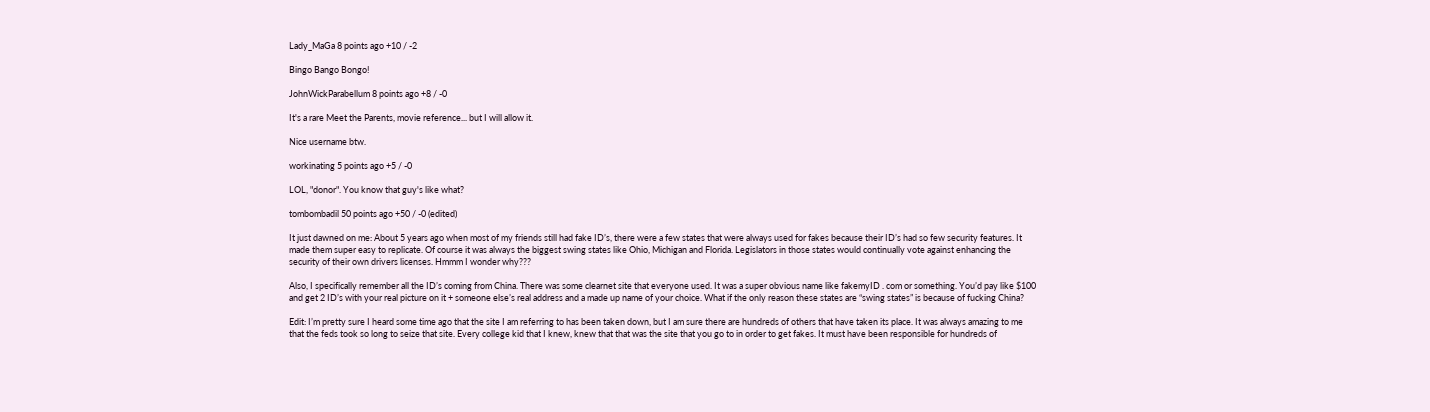Lady_MaGa 8 points ago +10 / -2

Bingo Bango Bongo!

JohnWickParabellum 8 points ago +8 / -0

It's a rare Meet the Parents, movie reference... but I will allow it.

Nice username btw.

workinating 5 points ago +5 / -0

LOL, "donor". You know that guy's like what?

tombombadil 50 points ago +50 / -0 (edited)

It just dawned on me: About 5 years ago when most of my friends still had fake ID’s, there were a few states that were always used for fakes because their ID’s had so few security features. It made them super easy to replicate. Of course it was always the biggest swing states like Ohio, Michigan and Florida. Legislators in those states would continually vote against enhancing the security of their own drivers licenses. Hmmm I wonder why???

Also, I specifically remember all the ID’s coming from China. There was some clearnet site that everyone used. It was a super obvious name like fakemyID . com or something. You’d pay like $100 and get 2 ID’s with your real picture on it + someone else’s real address and a made up name of your choice. What if the only reason these states are “swing states” is because of fucking China?

Edit: I’m pretty sure I heard some time ago that the site I am referring to has been taken down, but I am sure there are hundreds of others that have taken its place. It was always amazing to me that the feds took so long to seize that site. Every college kid that I knew, knew that that was the site that you go to in order to get fakes. It must have been responsible for hundreds of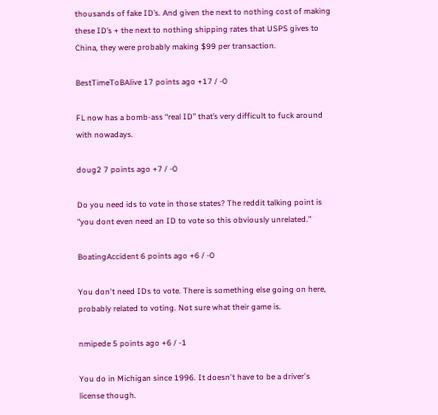thousands of fake ID’s. And given the next to nothing cost of making these ID’s + the next to nothing shipping rates that USPS gives to China, they were probably making $99 per transaction.

BestTimeToBAlive 17 points ago +17 / -0

FL now has a bomb-ass “real ID” that’s very difficult to fuck around with nowadays.

doug2 7 points ago +7 / -0

Do you need ids to vote in those states? The reddit talking point is "you dont even need an ID to vote so this obviously unrelated."

BoatingAccident 6 points ago +6 / -0

You don't need IDs to vote. There is something else going on here, probably related to voting. Not sure what their game is.

nmipede 5 points ago +6 / -1

You do in Michigan since 1996. It doesn't have to be a driver's license though.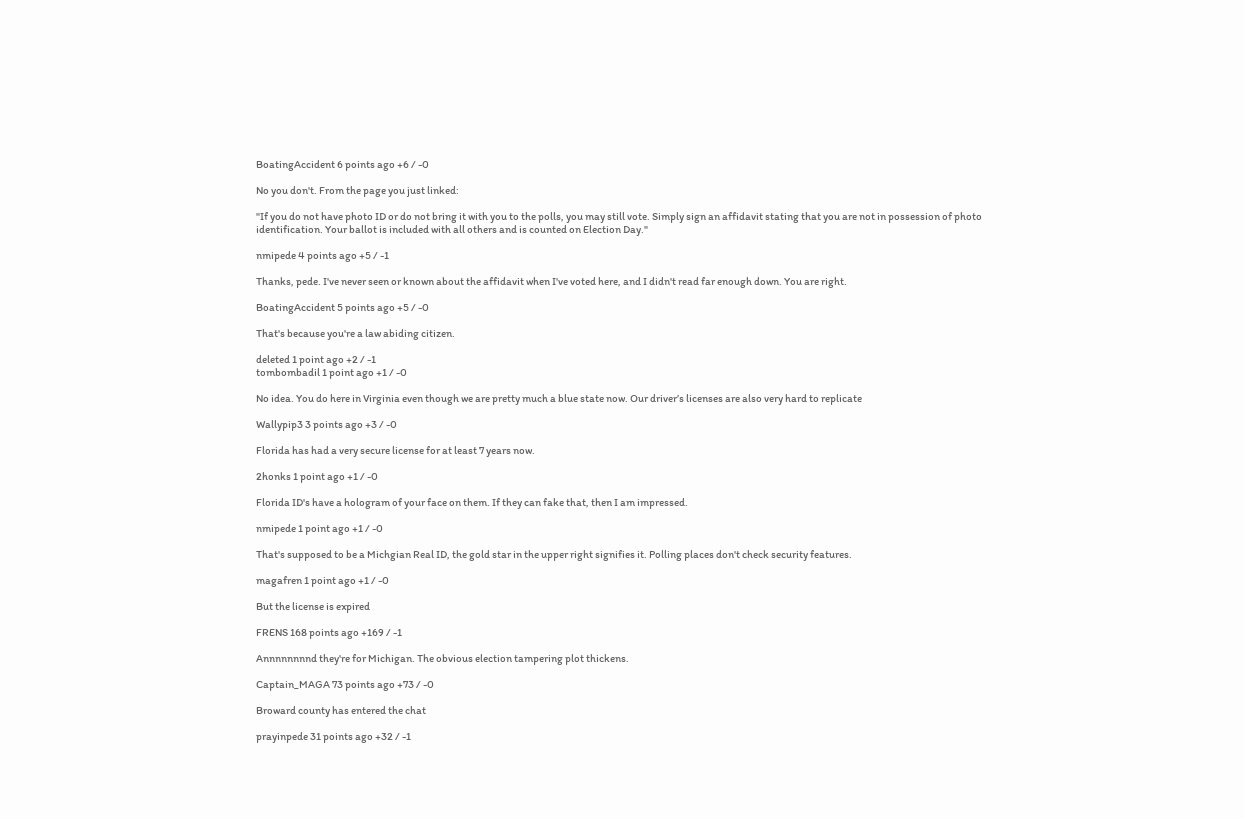BoatingAccident 6 points ago +6 / -0

No you don't. From the page you just linked:

"If you do not have photo ID or do not bring it with you to the polls, you may still vote. Simply sign an affidavit stating that you are not in possession of photo identification. Your ballot is included with all others and is counted on Election Day."

nmipede 4 points ago +5 / -1

Thanks, pede. I've never seen or known about the affidavit when I've voted here, and I didn't read far enough down. You are right.

BoatingAccident 5 points ago +5 / -0

That's because you're a law abiding citizen.

deleted 1 point ago +2 / -1
tombombadil 1 point ago +1 / -0

No idea. You do here in Virginia even though we are pretty much a blue state now. Our driver’s licenses are also very hard to replicate

Wallypip3 3 points ago +3 / -0

Florida has had a very secure license for at least 7 years now.

2honks 1 point ago +1 / -0

Florida ID's have a hologram of your face on them. If they can fake that, then I am impressed.

nmipede 1 point ago +1 / -0

That's supposed to be a Michgian Real ID, the gold star in the upper right signifies it. Polling places don't check security features.

magafren 1 point ago +1 / -0

But the license is expired

FRENS 168 points ago +169 / -1

Annnnnnnnd they're for Michigan. The obvious election tampering plot thickens.

Captain_MAGA 73 points ago +73 / -0

Broward county has entered the chat

prayinpede 31 points ago +32 / -1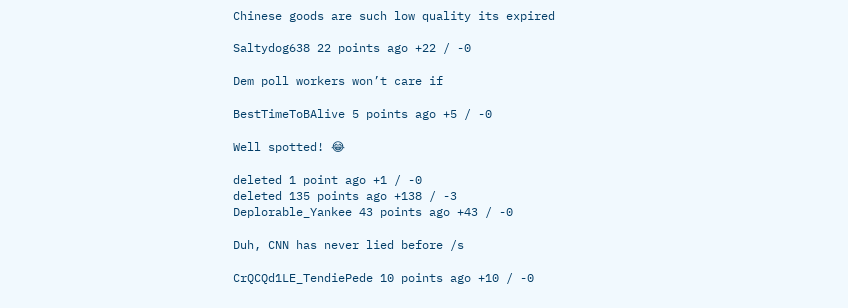Chinese goods are such low quality its expired

Saltydog638 22 points ago +22 / -0

Dem poll workers won’t care if

BestTimeToBAlive 5 points ago +5 / -0

Well spotted! 😂

deleted 1 point ago +1 / -0
deleted 135 points ago +138 / -3
Deplorable_Yankee 43 points ago +43 / -0

Duh, CNN has never lied before /s

CrQCQd1LE_TendiePede 10 points ago +10 / -0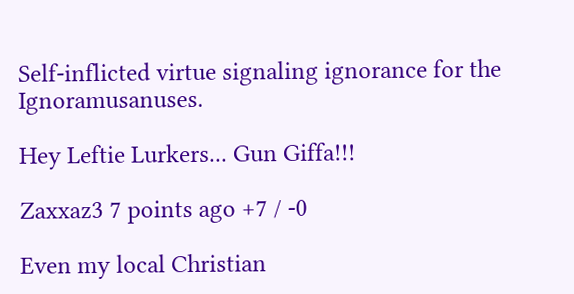Self-inflicted virtue signaling ignorance for the Ignoramusanuses.

Hey Leftie Lurkers... Gun Giffa!!!

Zaxxaz3 7 points ago +7 / -0

Even my local Christian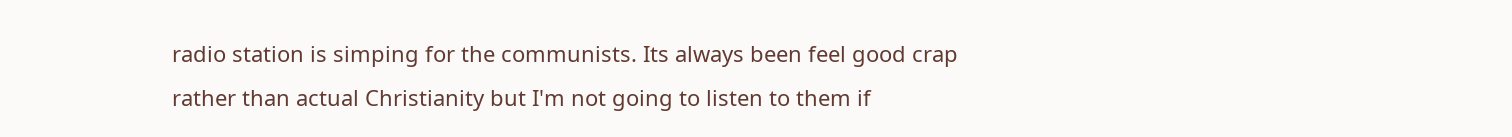radio station is simping for the communists. Its always been feel good crap rather than actual Christianity but I'm not going to listen to them if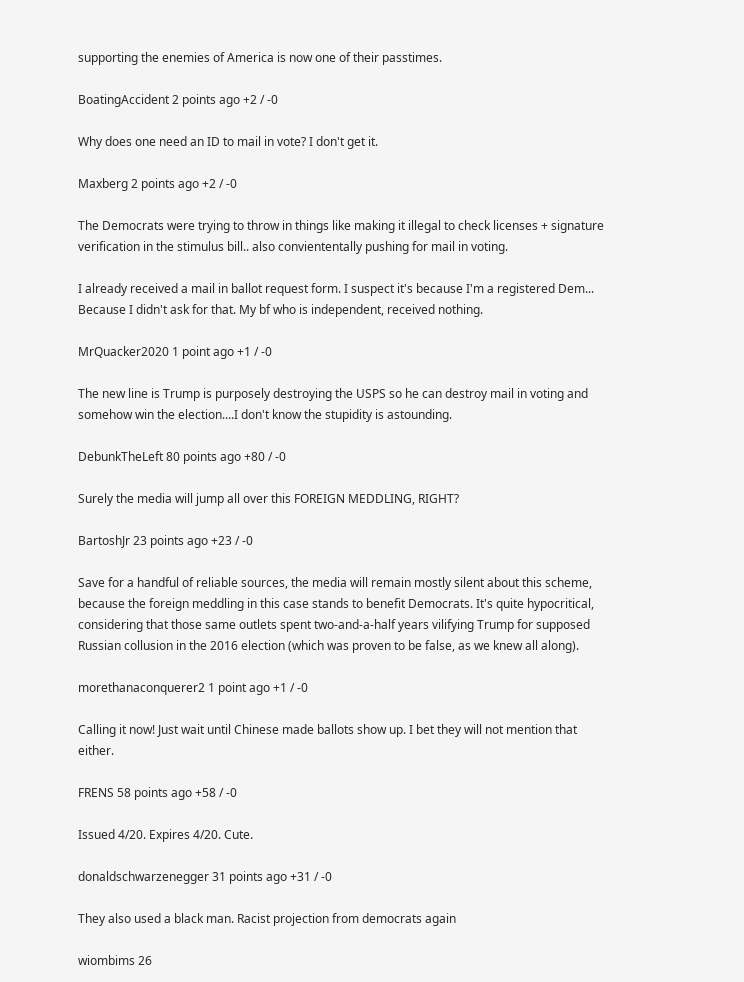supporting the enemies of America is now one of their passtimes.

BoatingAccident 2 points ago +2 / -0

Why does one need an ID to mail in vote? I don't get it.

Maxberg 2 points ago +2 / -0

The Democrats were trying to throw in things like making it illegal to check licenses + signature verification in the stimulus bill.. also conviententally pushing for mail in voting.

I already received a mail in ballot request form. I suspect it's because I'm a registered Dem... Because I didn't ask for that. My bf who is independent, received nothing.

MrQuacker2020 1 point ago +1 / -0

The new line is Trump is purposely destroying the USPS so he can destroy mail in voting and somehow win the election....I don't know the stupidity is astounding.

DebunkTheLeft 80 points ago +80 / -0

Surely the media will jump all over this FOREIGN MEDDLING, RIGHT?

BartoshJr 23 points ago +23 / -0

Save for a handful of reliable sources, the media will remain mostly silent about this scheme, because the foreign meddling in this case stands to benefit Democrats. It's quite hypocritical, considering that those same outlets spent two-and-a-half years vilifying Trump for supposed Russian collusion in the 2016 election (which was proven to be false, as we knew all along).

morethanaconquerer2 1 point ago +1 / -0

Calling it now! Just wait until Chinese made ballots show up. I bet they will not mention that either.

FRENS 58 points ago +58 / -0

Issued 4/20. Expires 4/20. Cute.

donaldschwarzenegger 31 points ago +31 / -0

They also used a black man. Racist projection from democrats again

wiombims 26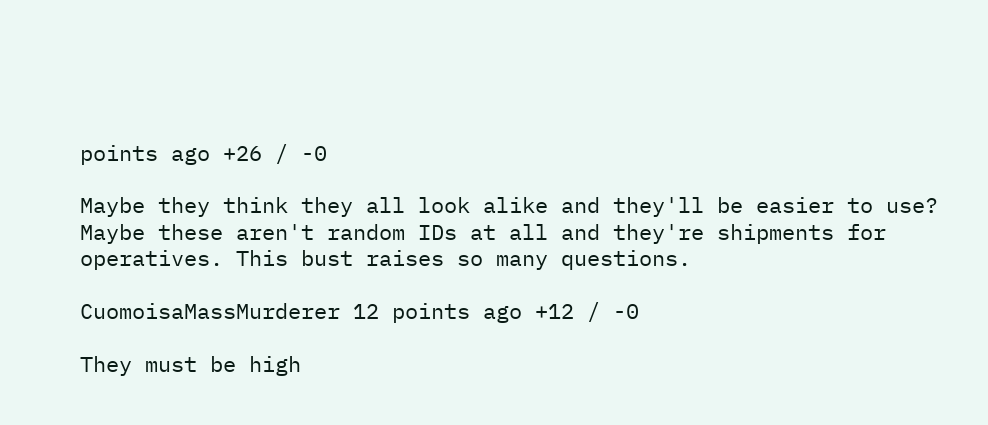points ago +26 / -0

Maybe they think they all look alike and they'll be easier to use? Maybe these aren't random IDs at all and they're shipments for operatives. This bust raises so many questions.

CuomoisaMassMurderer 12 points ago +12 / -0

They must be high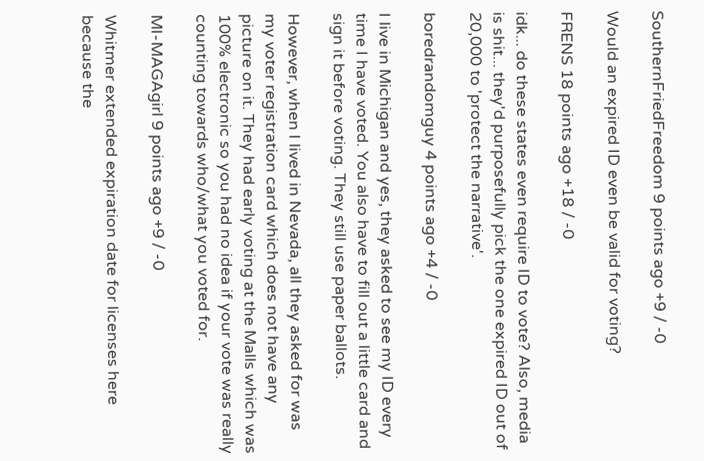SouthernFriedFreedom 9 points ago +9 / -0

Would an expired ID even be valid for voting?

FRENS 18 points ago +18 / -0

idk... do these states even require ID to vote? Also, media is shit... they'd purposefully pick the one expired ID out of 20,000 to 'protect the narrative'.

boredrandomguy 4 points ago +4 / -0

I live in Michigan and yes, they asked to see my ID every time I have voted. You also have to fill out a little card and sign it before voting. They still use paper ballots.

However, when I lived in Nevada, all they asked for was my voter registration card which does not have any picture on it. They had early voting at the Malls which was 100% electronic so you had no idea if your vote was really counting towards who/what you voted for.

MI-MAGAgirl 9 points ago +9 / -0

Whitmer extended expiration date for licenses here because the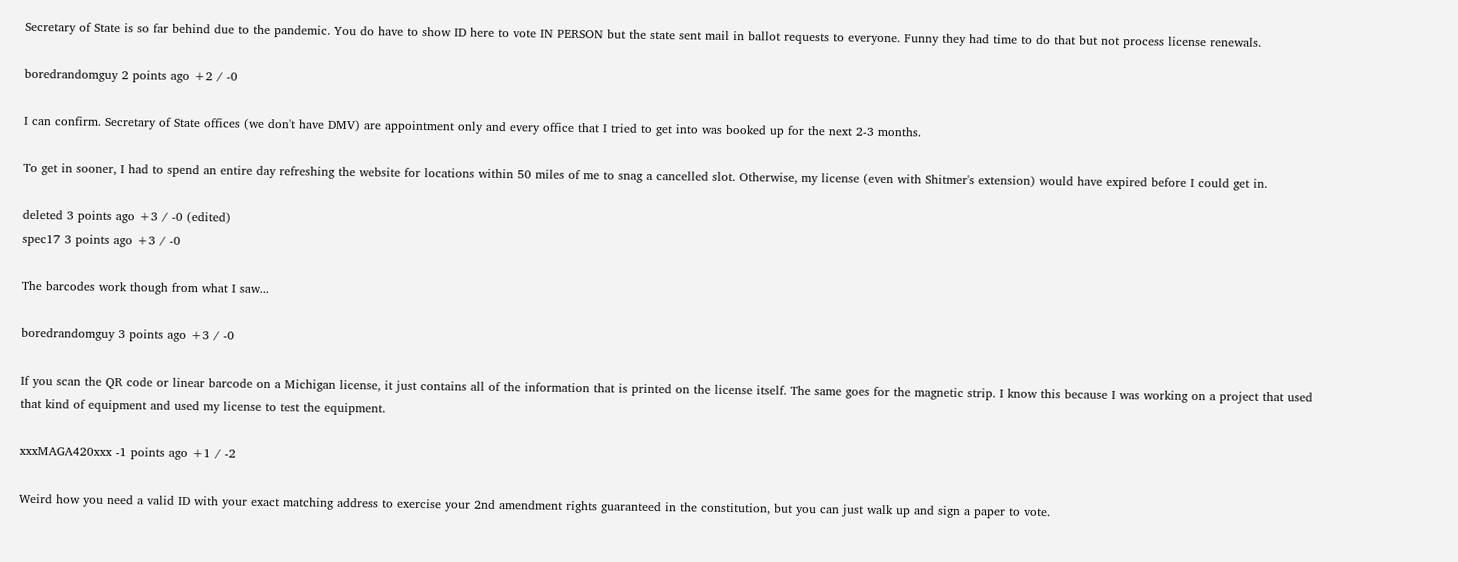Secretary of State is so far behind due to the pandemic. You do have to show ID here to vote IN PERSON but the state sent mail in ballot requests to everyone. Funny they had time to do that but not process license renewals.

boredrandomguy 2 points ago +2 / -0

I can confirm. Secretary of State offices (we don't have DMV) are appointment only and every office that I tried to get into was booked up for the next 2-3 months.

To get in sooner, I had to spend an entire day refreshing the website for locations within 50 miles of me to snag a cancelled slot. Otherwise, my license (even with Shitmer's extension) would have expired before I could get in.

deleted 3 points ago +3 / -0 (edited)
spec17 3 points ago +3 / -0

The barcodes work though from what I saw...

boredrandomguy 3 points ago +3 / -0

If you scan the QR code or linear barcode on a Michigan license, it just contains all of the information that is printed on the license itself. The same goes for the magnetic strip. I know this because I was working on a project that used that kind of equipment and used my license to test the equipment.

xxxMAGA420xxx -1 points ago +1 / -2

Weird how you need a valid ID with your exact matching address to exercise your 2nd amendment rights guaranteed in the constitution, but you can just walk up and sign a paper to vote.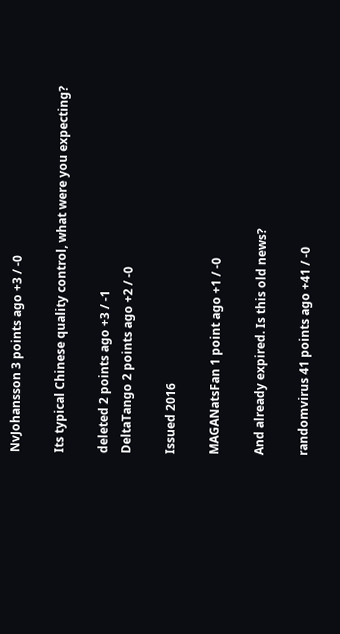NvJohansson 3 points ago +3 / -0

Its typical Chinese quality control, what were you expecting?

deleted 2 points ago +3 / -1
DeltaTango 2 points ago +2 / -0

Issued 2016

MAGANatsFan 1 point ago +1 / -0

And already expired. Is this old news?

randomvirus 41 points ago +41 / -0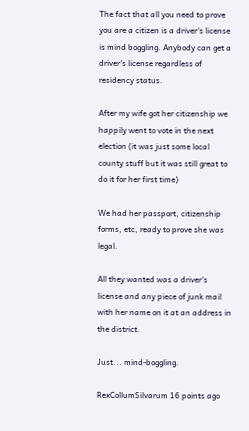The fact that all you need to prove you are a citizen is a driver's license is mind boggling. Anybody can get a driver's license regardless of residency status.

After my wife got her citizenship we happily went to vote in the next election (it was just some local county stuff but it was still great to do it for her first time)

We had her passport, citizenship forms, etc, ready to prove she was legal.

All they wanted was a driver's license and any piece of junk mail with her name on it at an address in the district.

Just... mind-boggling.

RexCollumSilvarum 16 points ago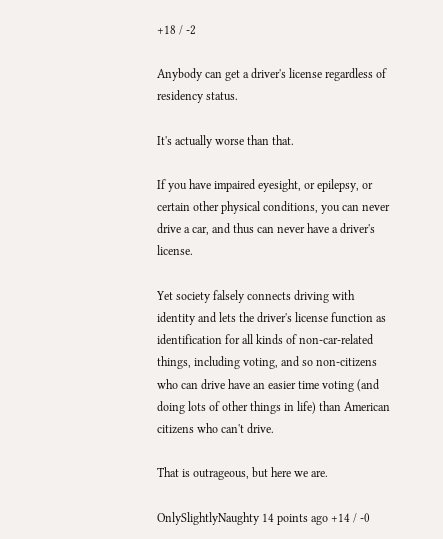+18 / -2

Anybody can get a driver's license regardless of residency status.

It's actually worse than that.

If you have impaired eyesight, or epilepsy, or certain other physical conditions, you can never drive a car, and thus can never have a driver's license.

Yet society falsely connects driving with identity and lets the driver's license function as identification for all kinds of non-car-related things, including voting, and so non-citizens who can drive have an easier time voting (and doing lots of other things in life) than American citizens who can't drive.

That is outrageous, but here we are.

OnlySlightlyNaughty 14 points ago +14 / -0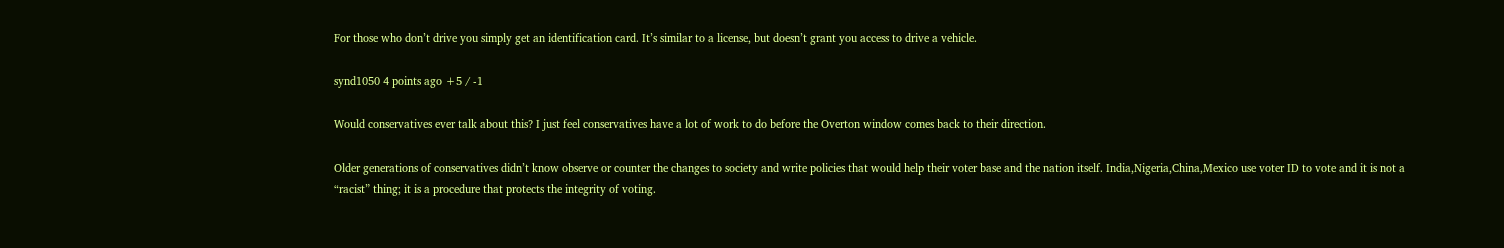For those who don’t drive you simply get an identification card. It’s similar to a license, but doesn’t grant you access to drive a vehicle.

synd1050 4 points ago +5 / -1

Would conservatives ever talk about this? I just feel conservatives have a lot of work to do before the Overton window comes back to their direction.

Older generations of conservatives didn’t know observe or counter the changes to society and write policies that would help their voter base and the nation itself. India,Nigeria,China,Mexico use voter ID to vote and it is not a “racist” thing; it is a procedure that protects the integrity of voting.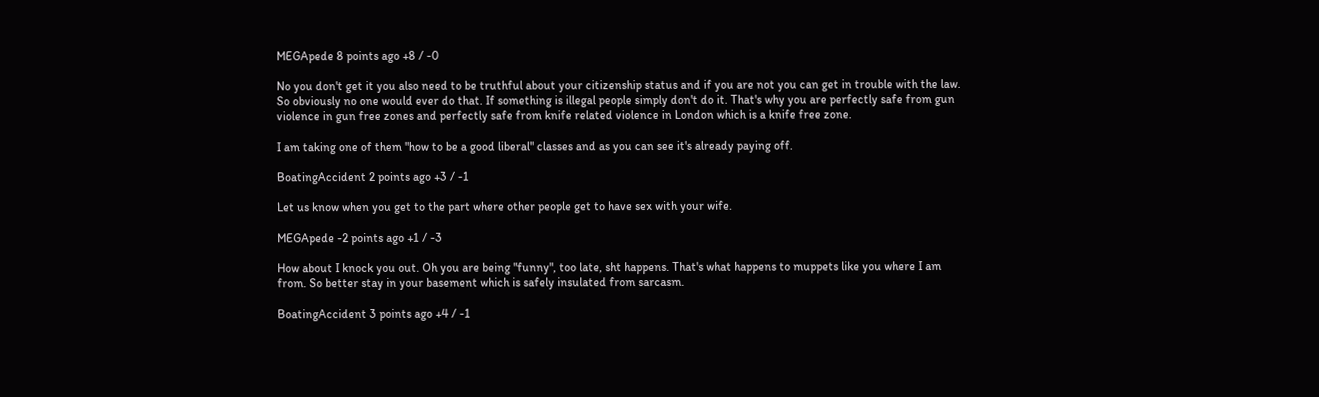MEGApede 8 points ago +8 / -0

No you don't get it you also need to be truthful about your citizenship status and if you are not you can get in trouble with the law. So obviously no one would ever do that. If something is illegal people simply don't do it. That's why you are perfectly safe from gun violence in gun free zones and perfectly safe from knife related violence in London which is a knife free zone.

I am taking one of them "how to be a good liberal" classes and as you can see it's already paying off.

BoatingAccident 2 points ago +3 / -1

Let us know when you get to the part where other people get to have sex with your wife.

MEGApede -2 points ago +1 / -3

How about I knock you out. Oh you are being "funny", too late, sht happens. That's what happens to muppets like you where I am from. So better stay in your basement which is safely insulated from sarcasm.

BoatingAccident 3 points ago +4 / -1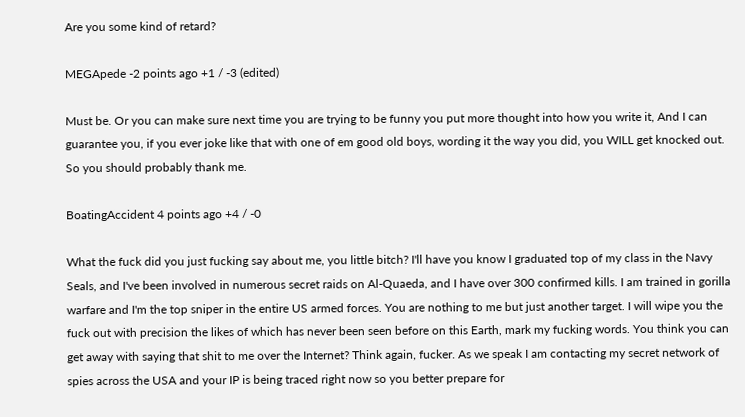Are you some kind of retard?

MEGApede -2 points ago +1 / -3 (edited)

Must be. Or you can make sure next time you are trying to be funny you put more thought into how you write it, And I can guarantee you, if you ever joke like that with one of em good old boys, wording it the way you did, you WILL get knocked out. So you should probably thank me.

BoatingAccident 4 points ago +4 / -0

What the fuck did you just fucking say about me, you little bitch? I'll have you know I graduated top of my class in the Navy Seals, and I've been involved in numerous secret raids on Al-Quaeda, and I have over 300 confirmed kills. I am trained in gorilla warfare and I'm the top sniper in the entire US armed forces. You are nothing to me but just another target. I will wipe you the fuck out with precision the likes of which has never been seen before on this Earth, mark my fucking words. You think you can get away with saying that shit to me over the Internet? Think again, fucker. As we speak I am contacting my secret network of spies across the USA and your IP is being traced right now so you better prepare for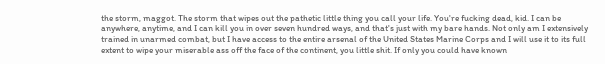the storm, maggot. The storm that wipes out the pathetic little thing you call your life. You're fucking dead, kid. I can be anywhere, anytime, and I can kill you in over seven hundred ways, and that's just with my bare hands. Not only am I extensively trained in unarmed combat, but I have access to the entire arsenal of the United States Marine Corps and I will use it to its full extent to wipe your miserable ass off the face of the continent, you little shit. If only you could have known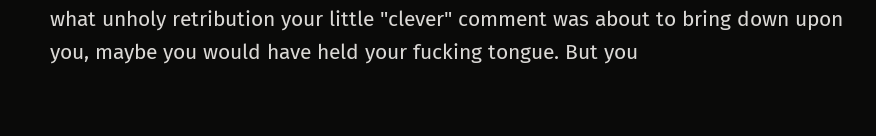what unholy retribution your little "clever" comment was about to bring down upon you, maybe you would have held your fucking tongue. But you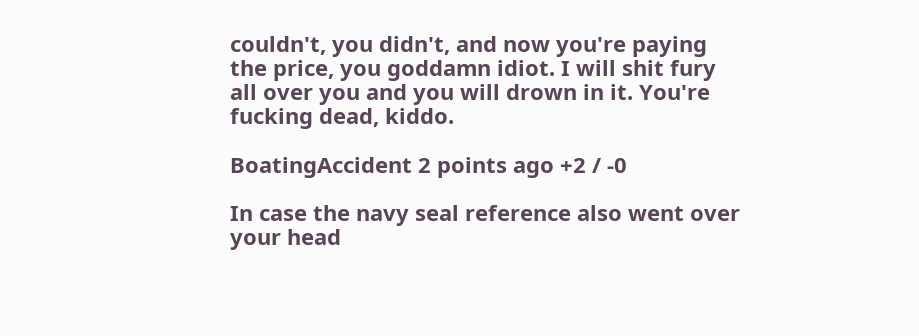couldn't, you didn't, and now you're paying the price, you goddamn idiot. I will shit fury all over you and you will drown in it. You're fucking dead, kiddo.

BoatingAccident 2 points ago +2 / -0

In case the navy seal reference also went over your head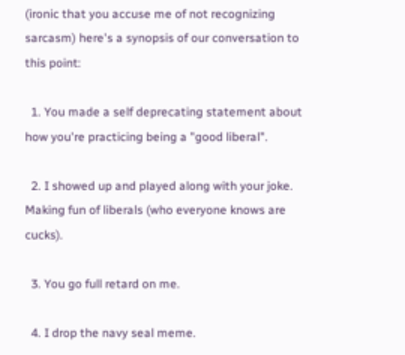(ironic that you accuse me of not recognizing sarcasm) here's a synopsis of our conversation to this point:

  1. You made a self deprecating statement about how you're practicing being a "good liberal".

  2. I showed up and played along with your joke. Making fun of liberals (who everyone knows are cucks).

  3. You go full retard on me.

  4. I drop the navy seal meme.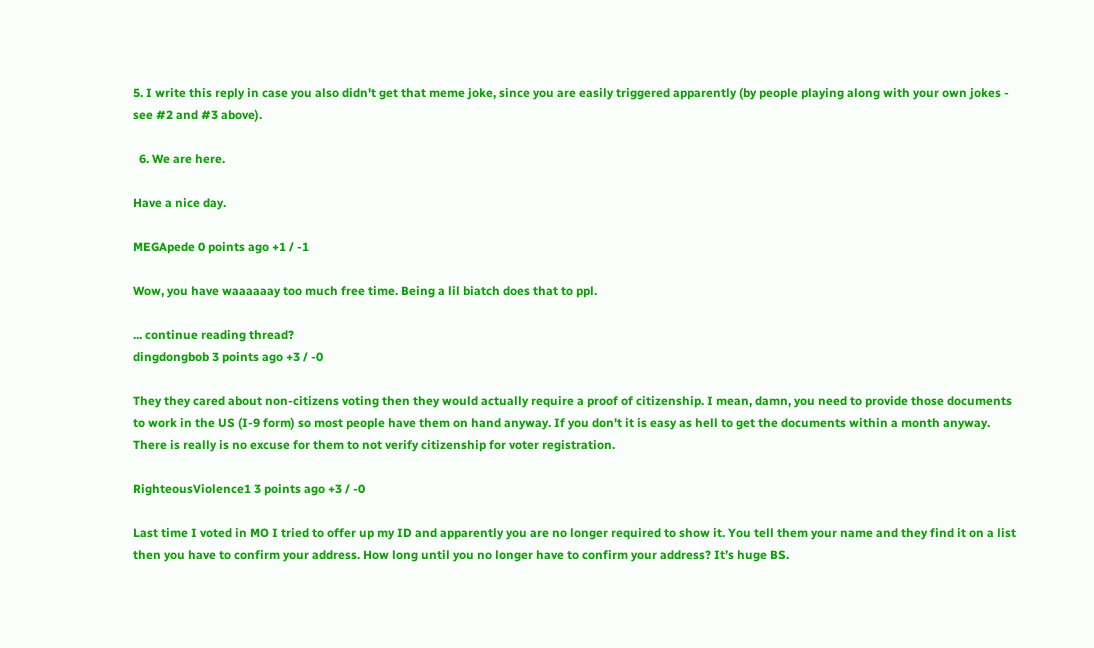5. I write this reply in case you also didn't get that meme joke, since you are easily triggered apparently (by people playing along with your own jokes - see #2 and #3 above).

  6. We are here.

Have a nice day.

MEGApede 0 points ago +1 / -1

Wow, you have waaaaaay too much free time. Being a lil biatch does that to ppl.

... continue reading thread?
dingdongbob 3 points ago +3 / -0

They they cared about non-citizens voting then they would actually require a proof of citizenship. I mean, damn, you need to provide those documents to work in the US (I-9 form) so most people have them on hand anyway. If you don't it is easy as hell to get the documents within a month anyway. There is really is no excuse for them to not verify citizenship for voter registration.

RighteousViolence1 3 points ago +3 / -0

Last time I voted in MO I tried to offer up my ID and apparently you are no longer required to show it. You tell them your name and they find it on a list then you have to confirm your address. How long until you no longer have to confirm your address? It’s huge BS.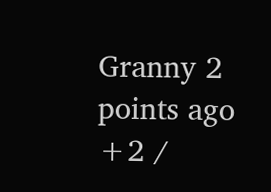Granny 2 points ago +2 /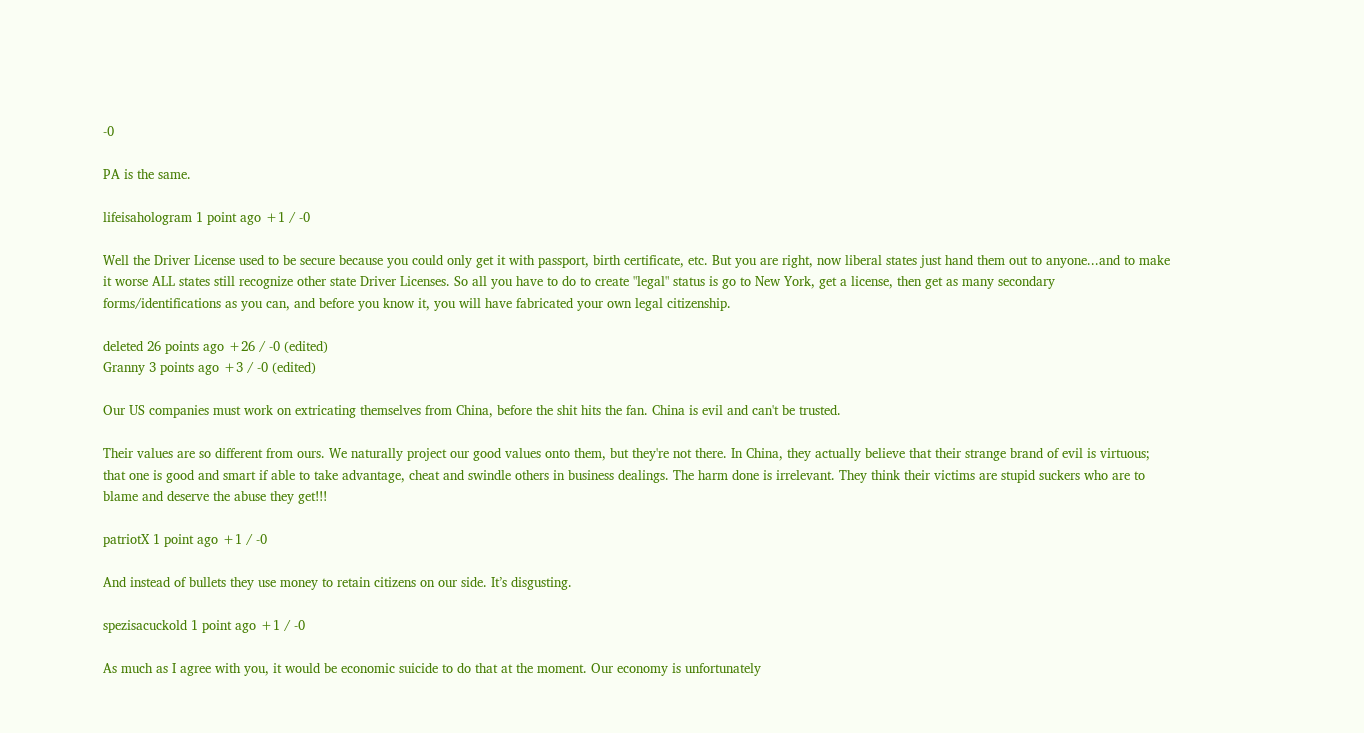-0

PA is the same.

lifeisahologram 1 point ago +1 / -0

Well the Driver License used to be secure because you could only get it with passport, birth certificate, etc. But you are right, now liberal states just hand them out to anyone...and to make it worse ALL states still recognize other state Driver Licenses. So all you have to do to create "legal" status is go to New York, get a license, then get as many secondary forms/identifications as you can, and before you know it, you will have fabricated your own legal citizenship.

deleted 26 points ago +26 / -0 (edited)
Granny 3 points ago +3 / -0 (edited)

Our US companies must work on extricating themselves from China, before the shit hits the fan. China is evil and can't be trusted.

Their values are so different from ours. We naturally project our good values onto them, but they're not there. In China, they actually believe that their strange brand of evil is virtuous; that one is good and smart if able to take advantage, cheat and swindle others in business dealings. The harm done is irrelevant. They think their victims are stupid suckers who are to blame and deserve the abuse they get!!!

patriotX 1 point ago +1 / -0

And instead of bullets they use money to retain citizens on our side. It’s disgusting.

spezisacuckold 1 point ago +1 / -0

As much as I agree with you, it would be economic suicide to do that at the moment. Our economy is unfortunately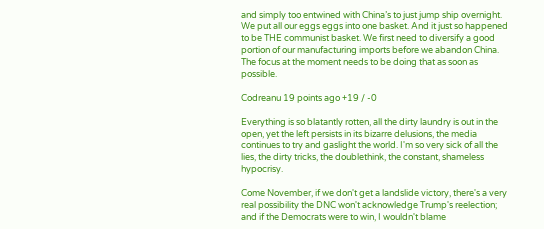and simply too entwined with China’s to just jump ship overnight. We put all our eggs eggs into one basket. And it just so happened to be THE communist basket. We first need to diversify a good portion of our manufacturing imports before we abandon China. The focus at the moment needs to be doing that as soon as possible.

Codreanu 19 points ago +19 / -0

Everything is so blatantly rotten, all the dirty laundry is out in the open, yet the left persists in its bizarre delusions, the media continues to try and gaslight the world. I'm so very sick of all the lies, the dirty tricks, the doublethink, the constant, shameless hypocrisy.

Come November, if we don't get a landslide victory, there's a very real possibility the DNC won't acknowledge Trump's reelection; and if the Democrats were to win, I wouldn't blame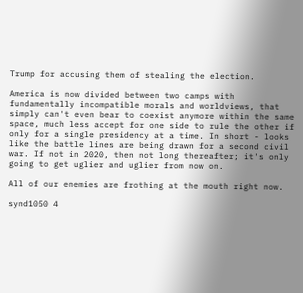Trump for accusing them of stealing the election.

America is now divided between two camps with fundamentally incompatible morals and worldviews, that simply can't even bear to coexist anymore within the same space, much less accept for one side to rule the other if only for a single presidency at a time. In short - looks like the battle lines are being drawn for a second civil war. If not in 2020, then not long thereafter; it's only going to get uglier and uglier from now on.

All of our enemies are frothing at the mouth right now.

synd1050 4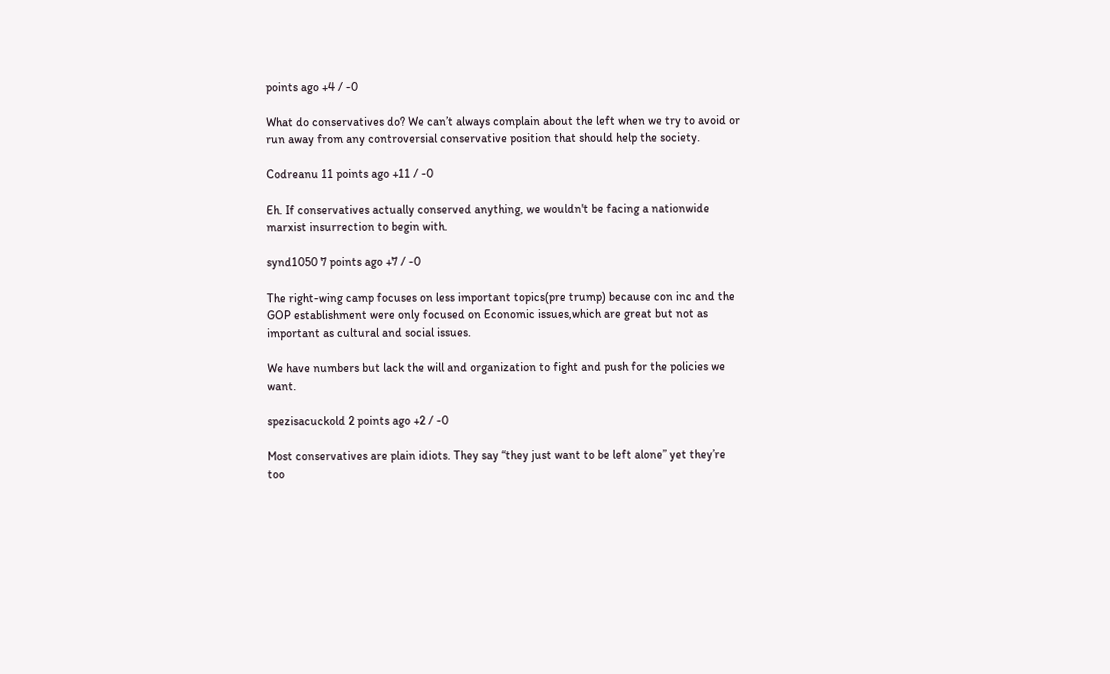points ago +4 / -0

What do conservatives do? We can’t always complain about the left when we try to avoid or run away from any controversial conservative position that should help the society.

Codreanu 11 points ago +11 / -0

Eh. If conservatives actually conserved anything, we wouldn't be facing a nationwide marxist insurrection to begin with.

synd1050 7 points ago +7 / -0

The right-wing camp focuses on less important topics(pre trump) because con inc and the GOP establishment were only focused on Economic issues,which are great but not as important as cultural and social issues.

We have numbers but lack the will and organization to fight and push for the policies we want.

spezisacuckold 2 points ago +2 / -0

Most conservatives are plain idiots. They say “they just want to be left alone” yet they’re too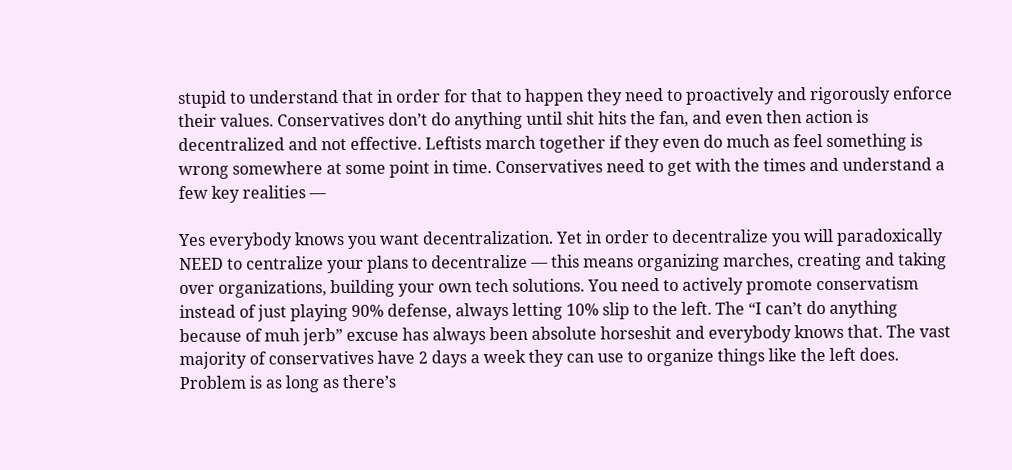stupid to understand that in order for that to happen they need to proactively and rigorously enforce their values. Conservatives don’t do anything until shit hits the fan, and even then action is decentralized and not effective. Leftists march together if they even do much as feel something is wrong somewhere at some point in time. Conservatives need to get with the times and understand a few key realities —

Yes everybody knows you want decentralization. Yet in order to decentralize you will paradoxically NEED to centralize your plans to decentralize — this means organizing marches, creating and taking over organizations, building your own tech solutions. You need to actively promote conservatism instead of just playing 90% defense, always letting 10% slip to the left. The “I can’t do anything because of muh jerb” excuse has always been absolute horseshit and everybody knows that. The vast majority of conservatives have 2 days a week they can use to organize things like the left does. Problem is as long as there’s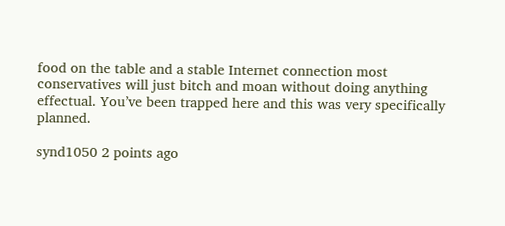food on the table and a stable Internet connection most conservatives will just bitch and moan without doing anything effectual. You’ve been trapped here and this was very specifically planned.

synd1050 2 points ago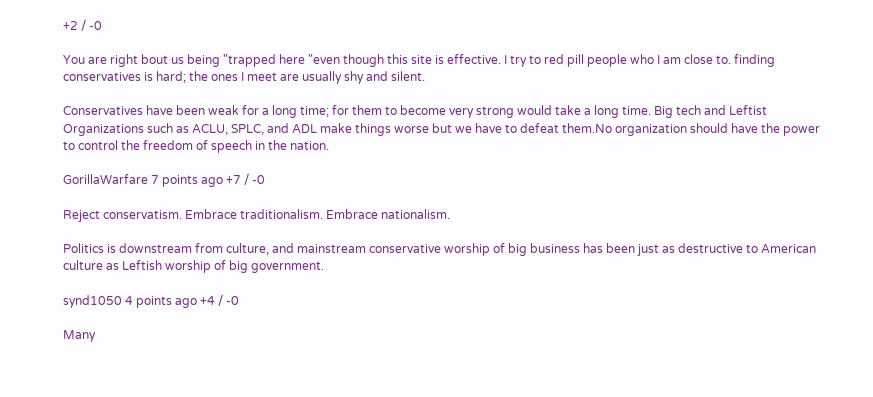+2 / -0

You are right bout us being "trapped here "even though this site is effective. I try to red pill people who I am close to. finding conservatives is hard; the ones I meet are usually shy and silent.

Conservatives have been weak for a long time; for them to become very strong would take a long time. Big tech and Leftist Organizations such as ACLU, SPLC, and ADL make things worse but we have to defeat them.No organization should have the power to control the freedom of speech in the nation.

GorillaWarfare 7 points ago +7 / -0

Reject conservatism. Embrace traditionalism. Embrace nationalism.

Politics is downstream from culture, and mainstream conservative worship of big business has been just as destructive to American culture as Leftish worship of big government.

synd1050 4 points ago +4 / -0

Many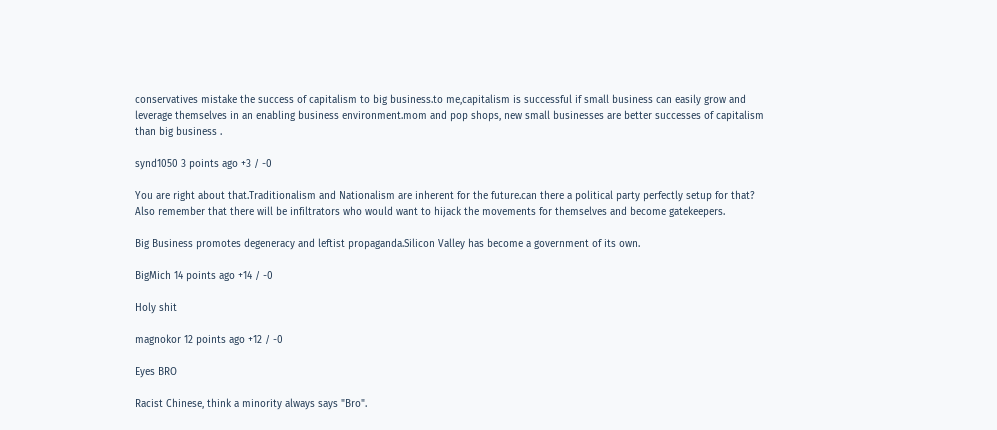conservatives mistake the success of capitalism to big business.to me,capitalism is successful if small business can easily grow and leverage themselves in an enabling business environment.mom and pop shops, new small businesses are better successes of capitalism than big business .

synd1050 3 points ago +3 / -0

You are right about that.Traditionalism and Nationalism are inherent for the future.can there a political party perfectly setup for that? Also remember that there will be infiltrators who would want to hijack the movements for themselves and become gatekeepers.

Big Business promotes degeneracy and leftist propaganda.Silicon Valley has become a government of its own.

BigMich 14 points ago +14 / -0

Holy shit

magnokor 12 points ago +12 / -0

Eyes BRO

Racist Chinese, think a minority always says "Bro".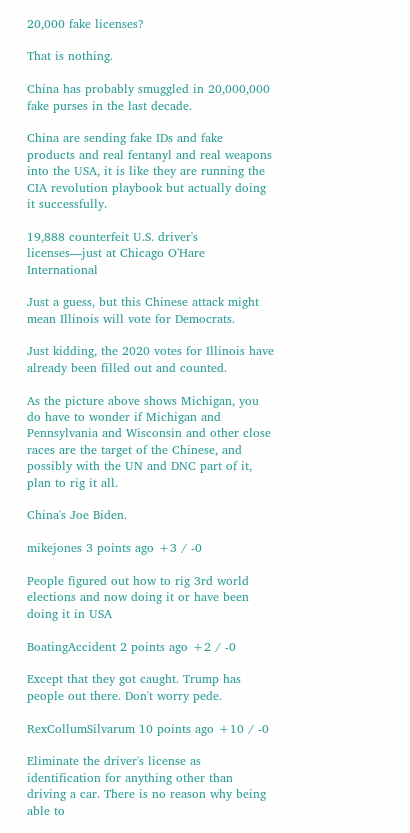20,000 fake licenses?

That is nothing.

China has probably smuggled in 20,000,000 fake purses in the last decade.

China are sending fake IDs and fake products and real fentanyl and real weapons into the USA, it is like they are running the CIA revolution playbook but actually doing it successfully.

19,888 counterfeit U.S. driver's licenses—just at Chicago O'Hare International

Just a guess, but this Chinese attack might mean Illinois will vote for Democrats.

Just kidding, the 2020 votes for Illinois have already been filled out and counted.

As the picture above shows Michigan, you do have to wonder if Michigan and Pennsylvania and Wisconsin and other close races are the target of the Chinese, and possibly with the UN and DNC part of it, plan to rig it all.

China's Joe Biden.

mikejones 3 points ago +3 / -0

People figured out how to rig 3rd world elections and now doing it or have been doing it in USA

BoatingAccident 2 points ago +2 / -0

Except that they got caught. Trump has people out there. Don't worry pede.

RexCollumSilvarum 10 points ago +10 / -0

Eliminate the driver's license as identification for anything other than driving a car. There is no reason why being able to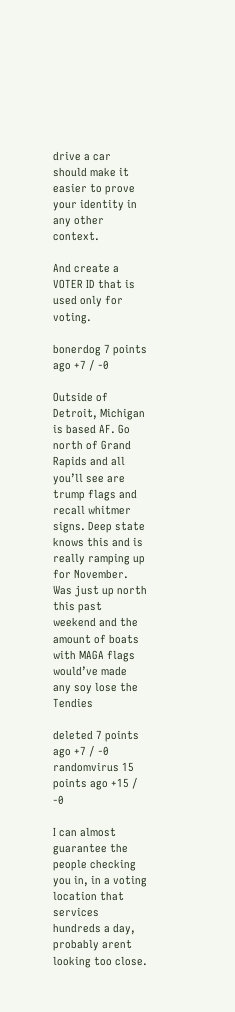drive a car should make it easier to prove your identity in any other context.

And create a VOTER ID that is used only for voting.

bonerdog 7 points ago +7 / -0

Outside of Detroit, Michigan is based AF. Go north of Grand Rapids and all you’ll see are trump flags and recall whitmer signs. Deep state knows this and is really ramping up for November. Was just up north this past weekend and the amount of boats with MAGA flags would’ve made any soy lose the Tendies

deleted 7 points ago +7 / -0
randomvirus 15 points ago +15 / -0

I can almost guarantee the people checking you in, in a voting location that services hundreds a day, probably arent looking too close.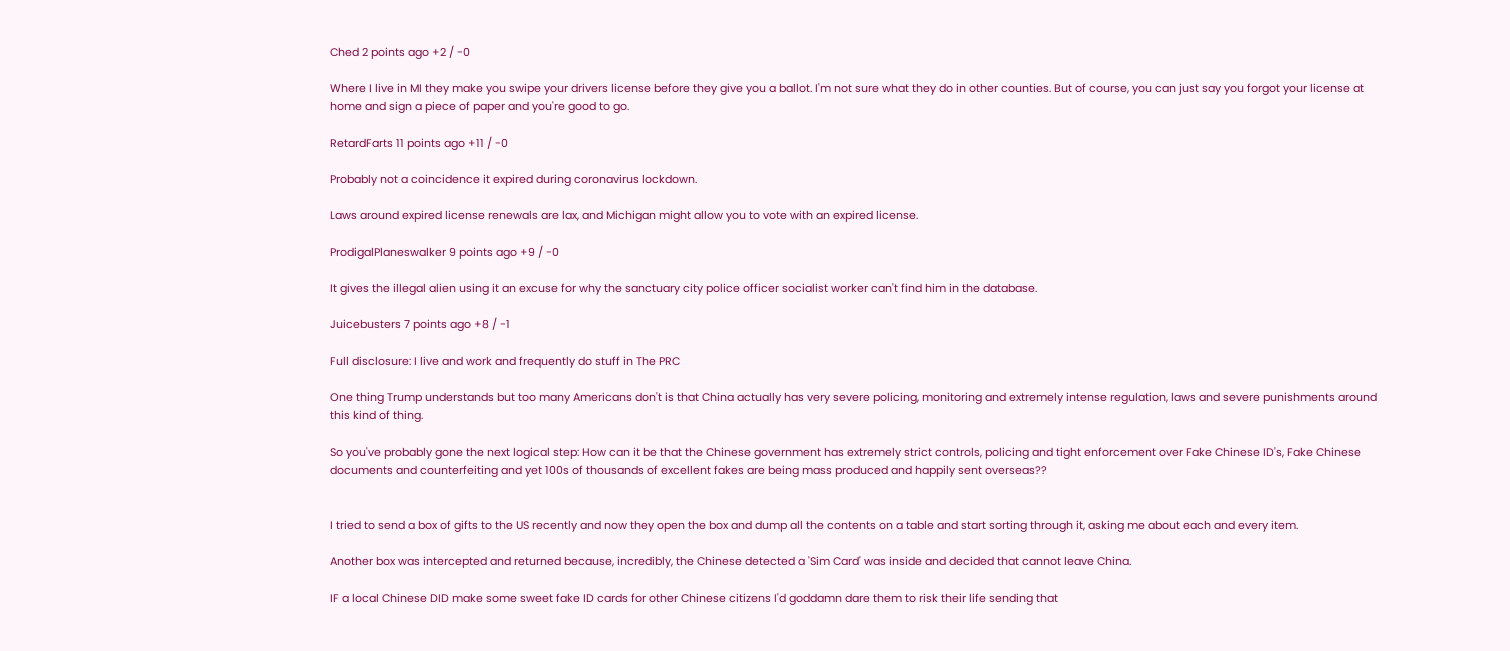Ched 2 points ago +2 / -0

Where I live in MI they make you swipe your drivers license before they give you a ballot. I'm not sure what they do in other counties. But of course, you can just say you forgot your license at home and sign a piece of paper and you're good to go.

RetardFarts 11 points ago +11 / -0

Probably not a coincidence it expired during coronavirus lockdown.

Laws around expired license renewals are lax, and Michigan might allow you to vote with an expired license.

ProdigalPlaneswalker 9 points ago +9 / -0

It gives the illegal alien using it an excuse for why the sanctuary city police officer socialist worker can't find him in the database.

Juicebusters 7 points ago +8 / -1

Full disclosure: I live and work and frequently do stuff in The PRC

One thing Trump understands but too many Americans don't is that China actually has very severe policing, monitoring and extremely intense regulation, laws and severe punishments around this kind of thing.

So you've probably gone the next logical step: How can it be that the Chinese government has extremely strict controls, policing and tight enforcement over Fake Chinese ID's, Fake Chinese documents and counterfeiting and yet 100s of thousands of excellent fakes are being mass produced and happily sent overseas??


I tried to send a box of gifts to the US recently and now they open the box and dump all the contents on a table and start sorting through it, asking me about each and every item.

Another box was intercepted and returned because, incredibly, the Chinese detected a 'Sim Card' was inside and decided that cannot leave China.

IF a local Chinese DID make some sweet fake ID cards for other Chinese citizens I'd goddamn dare them to risk their life sending that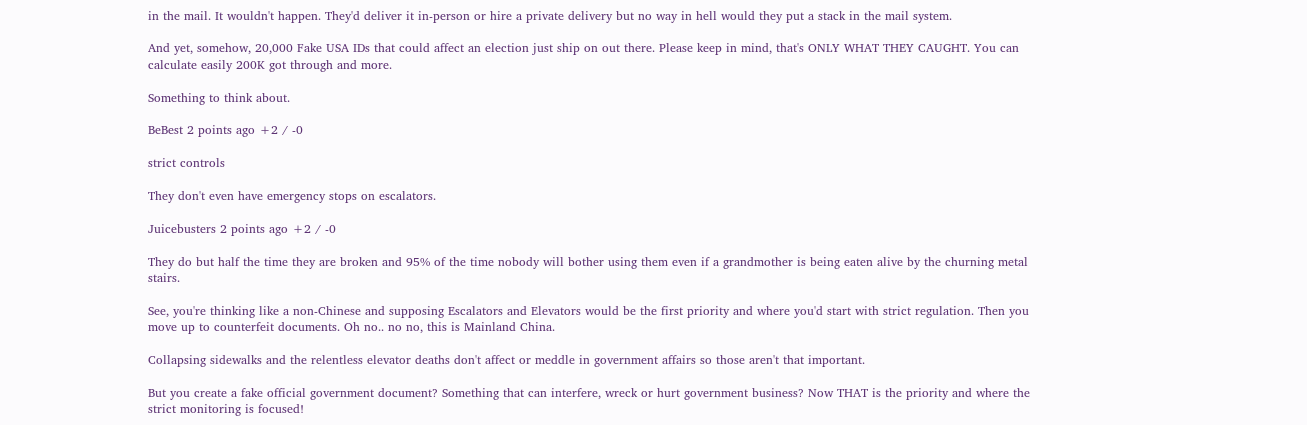in the mail. It wouldn't happen. They'd deliver it in-person or hire a private delivery but no way in hell would they put a stack in the mail system.

And yet, somehow, 20,000 Fake USA IDs that could affect an election just ship on out there. Please keep in mind, that's ONLY WHAT THEY CAUGHT. You can calculate easily 200K got through and more.

Something to think about.

BeBest 2 points ago +2 / -0

strict controls

They don't even have emergency stops on escalators.

Juicebusters 2 points ago +2 / -0

They do but half the time they are broken and 95% of the time nobody will bother using them even if a grandmother is being eaten alive by the churning metal stairs.

See, you're thinking like a non-Chinese and supposing Escalators and Elevators would be the first priority and where you'd start with strict regulation. Then you move up to counterfeit documents. Oh no.. no no, this is Mainland China.

Collapsing sidewalks and the relentless elevator deaths don't affect or meddle in government affairs so those aren't that important.

But you create a fake official government document? Something that can interfere, wreck or hurt government business? Now THAT is the priority and where the strict monitoring is focused!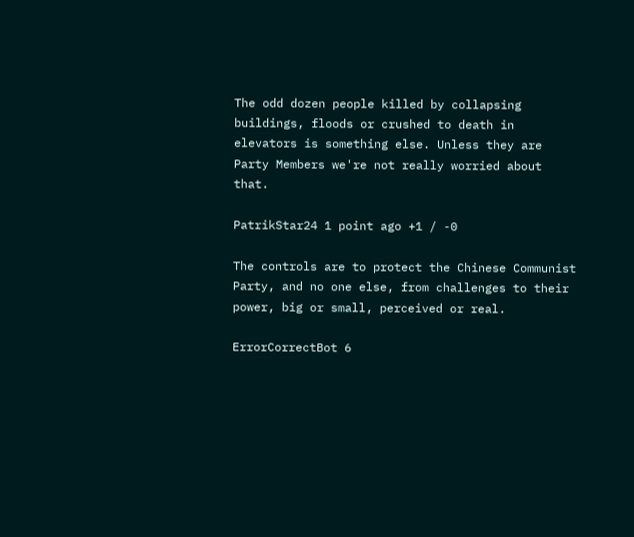The odd dozen people killed by collapsing buildings, floods or crushed to death in elevators is something else. Unless they are Party Members we're not really worried about that.

PatrikStar24 1 point ago +1 / -0

The controls are to protect the Chinese Communist Party, and no one else, from challenges to their power, big or small, perceived or real.

ErrorCorrectBot 6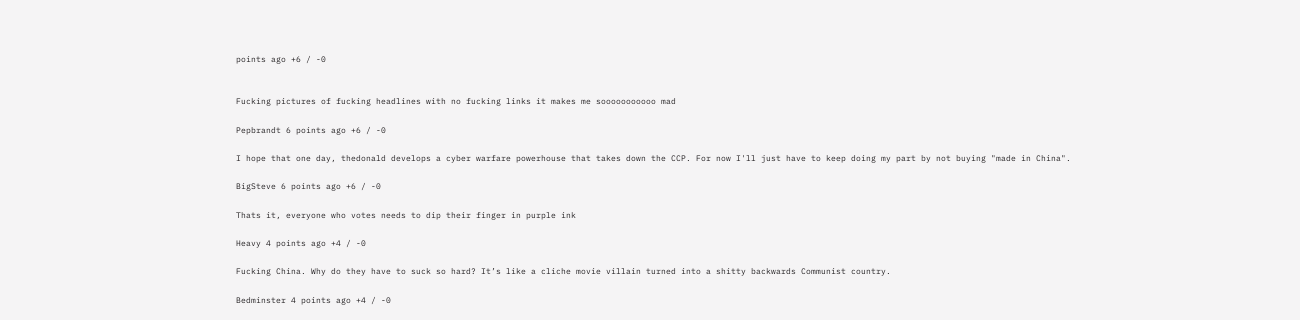points ago +6 / -0


Fucking pictures of fucking headlines with no fucking links it makes me sooooooooooo mad

Pepbrandt 6 points ago +6 / -0

I hope that one day, thedonald develops a cyber warfare powerhouse that takes down the CCP. For now I'll just have to keep doing my part by not buying "made in China".

BigSteve 6 points ago +6 / -0

Thats it, everyone who votes needs to dip their finger in purple ink

Heavy 4 points ago +4 / -0

Fucking China. Why do they have to suck so hard? It’s like a cliche movie villain turned into a shitty backwards Communist country.

Bedminster 4 points ago +4 / -0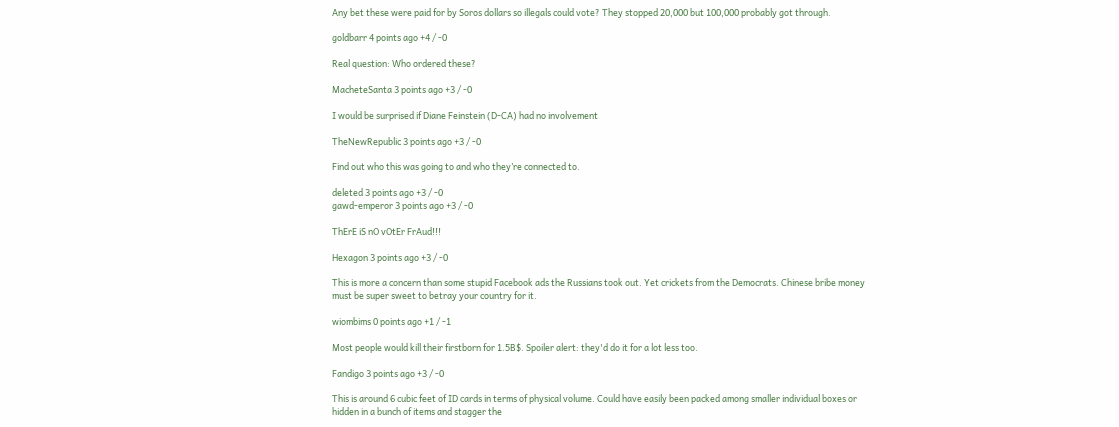Any bet these were paid for by Soros dollars so illegals could vote? They stopped 20,000 but 100,000 probably got through.

goldbarr 4 points ago +4 / -0

Real question: Who ordered these?

MacheteSanta 3 points ago +3 / -0

I would be surprised if Diane Feinstein (D-CA) had no involvement

TheNewRepublic 3 points ago +3 / -0

Find out who this was going to and who they’re connected to.

deleted 3 points ago +3 / -0
gawd-emperor 3 points ago +3 / -0

ThErE iS nO vOtEr FrAud!!!

Hexagon 3 points ago +3 / -0

This is more a concern than some stupid Facebook ads the Russians took out. Yet crickets from the Democrats. Chinese bribe money must be super sweet to betray your country for it.

wiombims 0 points ago +1 / -1

Most people would kill their firstborn for 1.5B$. Spoiler alert: they'd do it for a lot less too.

Fandigo 3 points ago +3 / -0

This is around 6 cubic feet of ID cards in terms of physical volume. Could have easily been packed among smaller individual boxes or hidden in a bunch of items and stagger the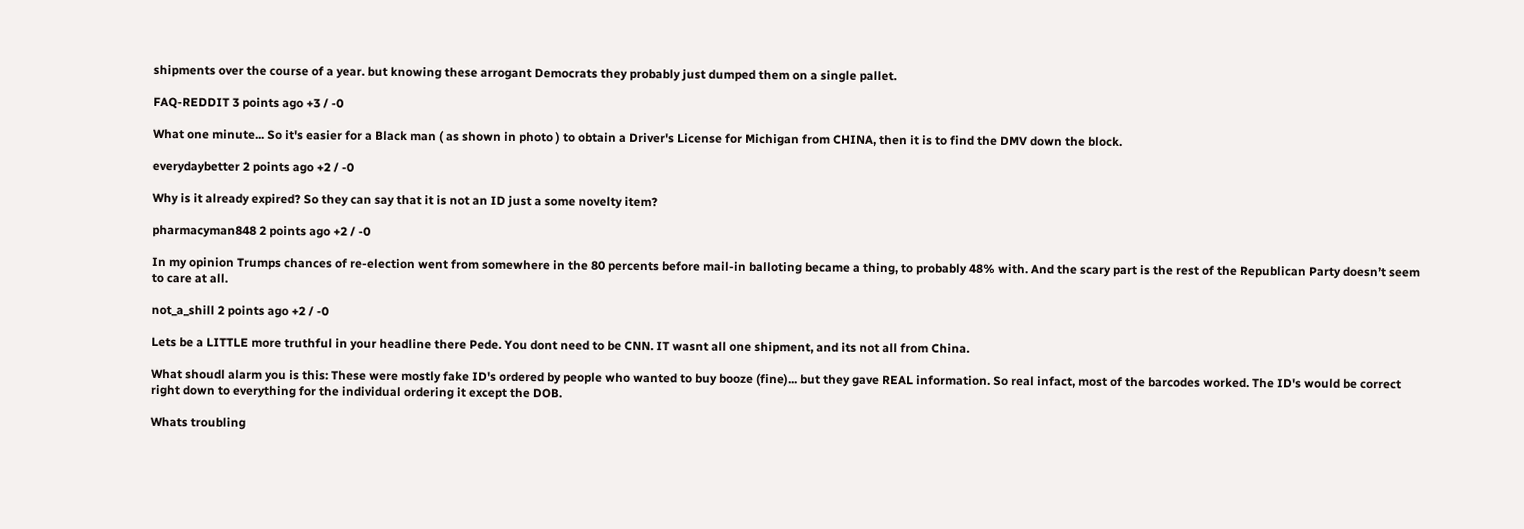shipments over the course of a year. but knowing these arrogant Democrats they probably just dumped them on a single pallet.

FAQ-REDDIT 3 points ago +3 / -0

What one minute... So it's easier for a Black man ( as shown in photo ) to obtain a Driver's License for Michigan from CHINA, then it is to find the DMV down the block.

everydaybetter 2 points ago +2 / -0

Why is it already expired? So they can say that it is not an ID just a some novelty item?

pharmacyman848 2 points ago +2 / -0

In my opinion Trumps chances of re-election went from somewhere in the 80 percents before mail-in balloting became a thing, to probably 48% with. And the scary part is the rest of the Republican Party doesn’t seem to care at all.

not_a_shill 2 points ago +2 / -0

Lets be a LITTLE more truthful in your headline there Pede. You dont need to be CNN. IT wasnt all one shipment, and its not all from China.

What shoudl alarm you is this: These were mostly fake ID's ordered by people who wanted to buy booze (fine)... but they gave REAL information. So real infact, most of the barcodes worked. The ID's would be correct right down to everything for the individual ordering it except the DOB.

Whats troubling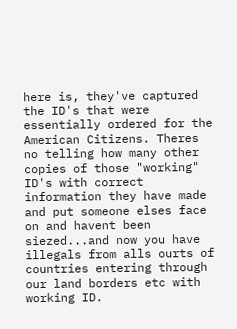here is, they've captured the ID's that were essentially ordered for the American Citizens. Theres no telling how many other copies of those "working" ID's with correct information they have made and put someone elses face on and havent been siezed...and now you have illegals from alls ourts of countries entering through our land borders etc with working ID.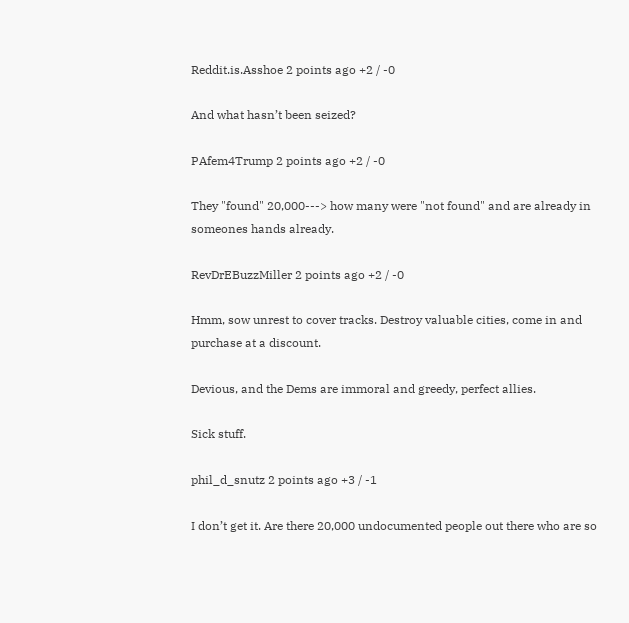Reddit.is.Asshoe 2 points ago +2 / -0

And what hasn’t been seized?

PAfem4Trump 2 points ago +2 / -0

They "found" 20,000---> how many were "not found" and are already in someones hands already.

RevDrEBuzzMiller 2 points ago +2 / -0

Hmm, sow unrest to cover tracks. Destroy valuable cities, come in and purchase at a discount.

Devious, and the Dems are immoral and greedy, perfect allies.

Sick stuff.

phil_d_snutz 2 points ago +3 / -1

I don’t get it. Are there 20,000 undocumented people out there who are so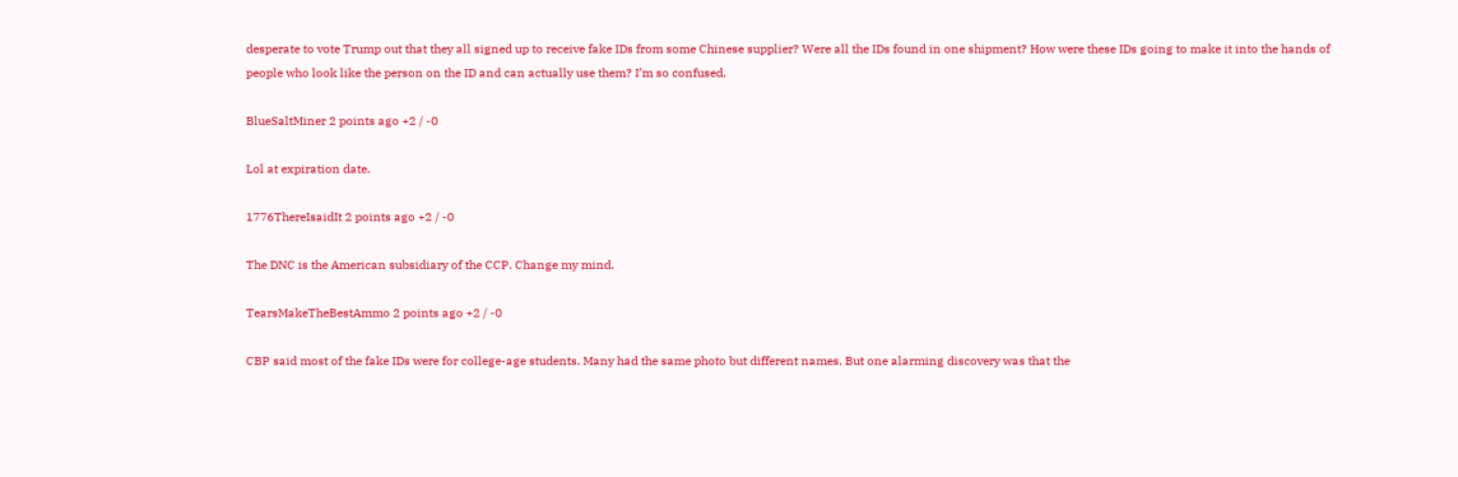desperate to vote Trump out that they all signed up to receive fake IDs from some Chinese supplier? Were all the IDs found in one shipment? How were these IDs going to make it into the hands of people who look like the person on the ID and can actually use them? I’m so confused.

BlueSaltMiner 2 points ago +2 / -0

Lol at expiration date.

1776ThereIsaidIt 2 points ago +2 / -0

The DNC is the American subsidiary of the CCP. Change my mind.

TearsMakeTheBestAmmo 2 points ago +2 / -0

CBP said most of the fake IDs were for college-age students. Many had the same photo but different names. But one alarming discovery was that the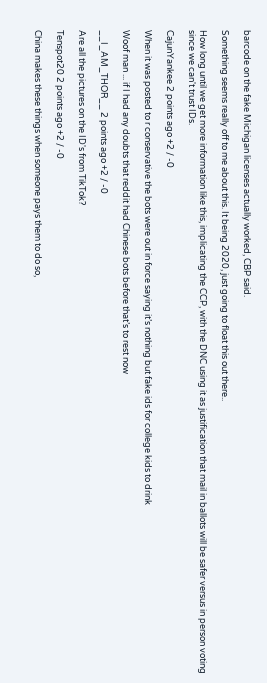barcode on the fake Michigan licenses actually worked, CBP said.

Something seems really off to me about this. It being 2020, just going to float this out there..

How long until we get more information like this, implicating the CCP, with the DNC using it as justification that mail in ballots will be safer versus in person voting since we can't trust IDs.

CajunYankee 2 points ago +2 / -0

When it was posted to r conservative the bots were out in force saying it’s nothing but fake ids for college kids to drink

Woof man ... if I had any doubts that reddit had Chinese bots before that’s to rest now

__I_AM_THOR__ 2 points ago +2 / -0

Are all the pictures on the ID's from TikTok?

Tenspot20 2 points ago +2 / -0

China makes these things when someone pays them to do so,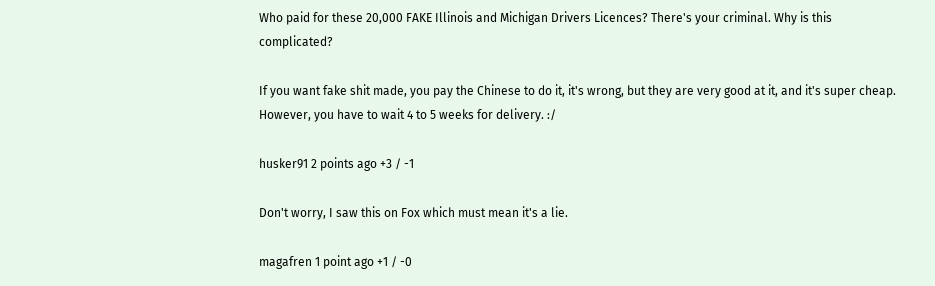Who paid for these 20,000 FAKE Illinois and Michigan Drivers Licences? There's your criminal. Why is this complicated?

If you want fake shit made, you pay the Chinese to do it, it's wrong, but they are very good at it, and it's super cheap. However, you have to wait 4 to 5 weeks for delivery. :/

husker91 2 points ago +3 / -1

Don't worry, I saw this on Fox which must mean it's a lie.

magafren 1 point ago +1 / -0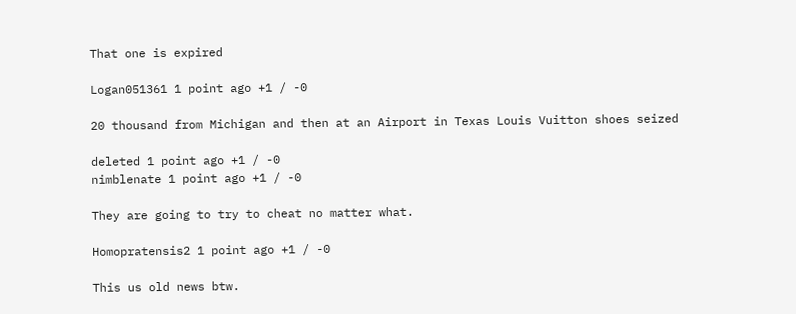That one is expired

Logan051361 1 point ago +1 / -0

20 thousand from Michigan and then at an Airport in Texas Louis Vuitton shoes seized

deleted 1 point ago +1 / -0
nimblenate 1 point ago +1 / -0

They are going to try to cheat no matter what.

Homopratensis2 1 point ago +1 / -0

This us old news btw.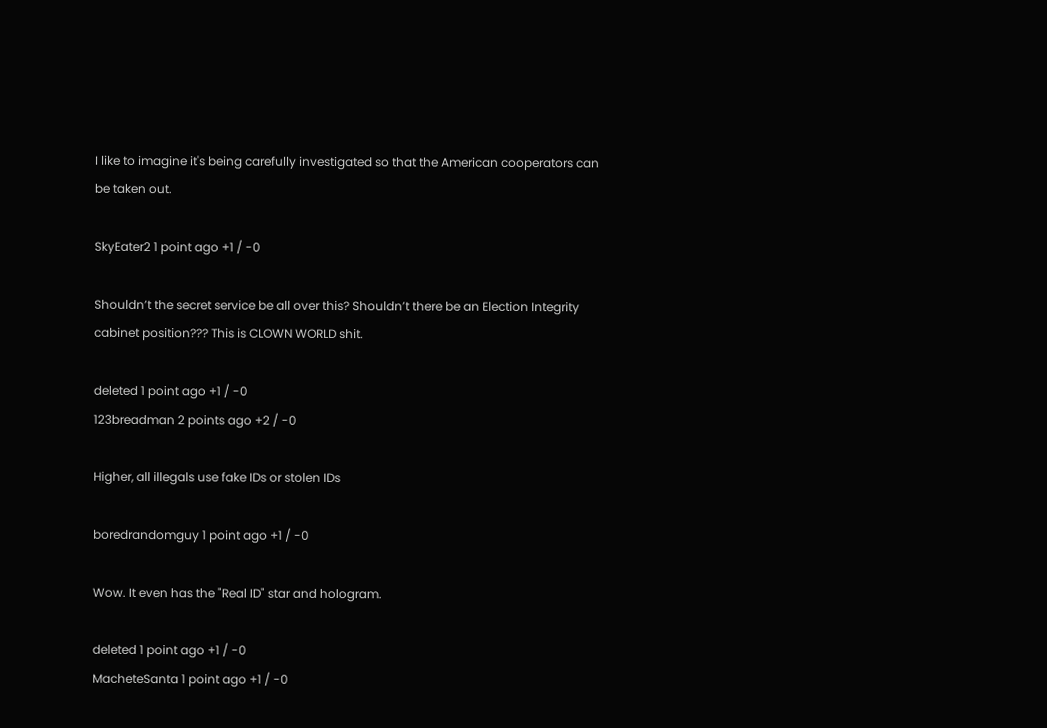I like to imagine it's being carefully investigated so that the American cooperators can be taken out.

SkyEater2 1 point ago +1 / -0

Shouldn’t the secret service be all over this? Shouldn’t there be an Election Integrity cabinet position??? This is CLOWN WORLD shit.

deleted 1 point ago +1 / -0
123breadman 2 points ago +2 / -0

Higher, all illegals use fake IDs or stolen IDs

boredrandomguy 1 point ago +1 / -0

Wow. It even has the "Real ID" star and hologram.

deleted 1 point ago +1 / -0
MacheteSanta 1 point ago +1 / -0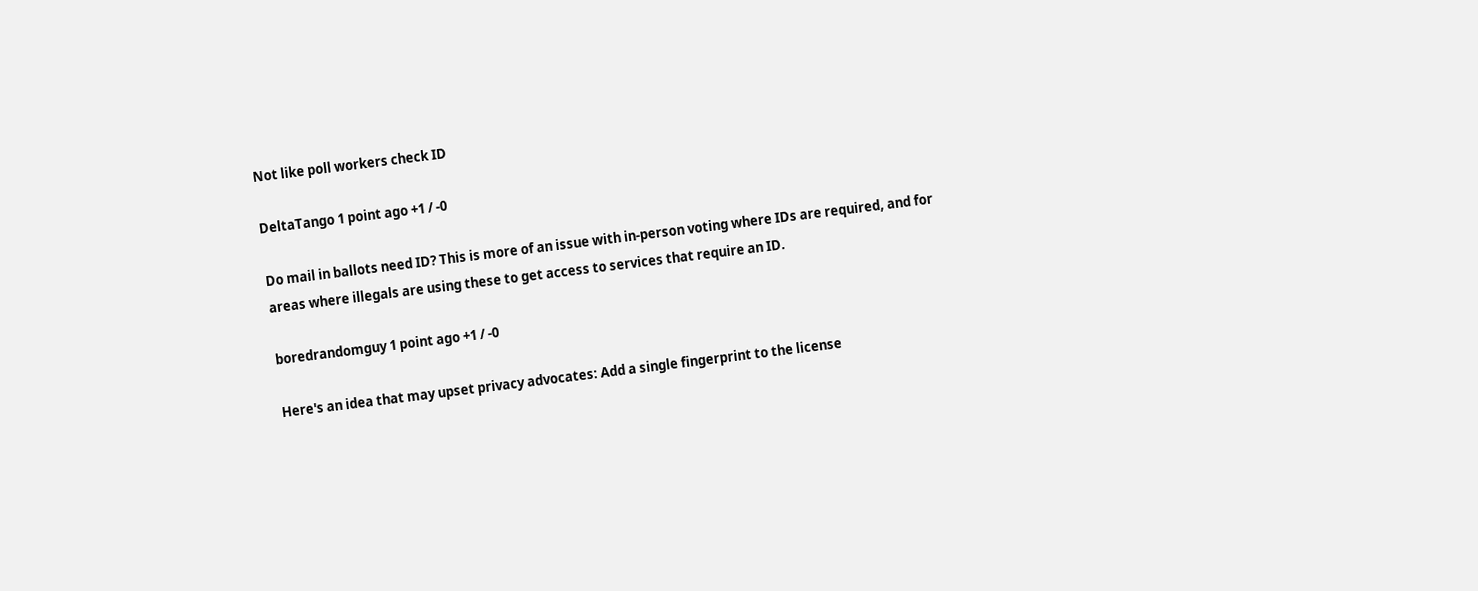Not like poll workers check ID

DeltaTango 1 point ago +1 / -0

Do mail in ballots need ID? This is more of an issue with in-person voting where IDs are required, and for areas where illegals are using these to get access to services that require an ID.

boredrandomguy 1 point ago +1 / -0

Here's an idea that may upset privacy advocates: Add a single fingerprint to the license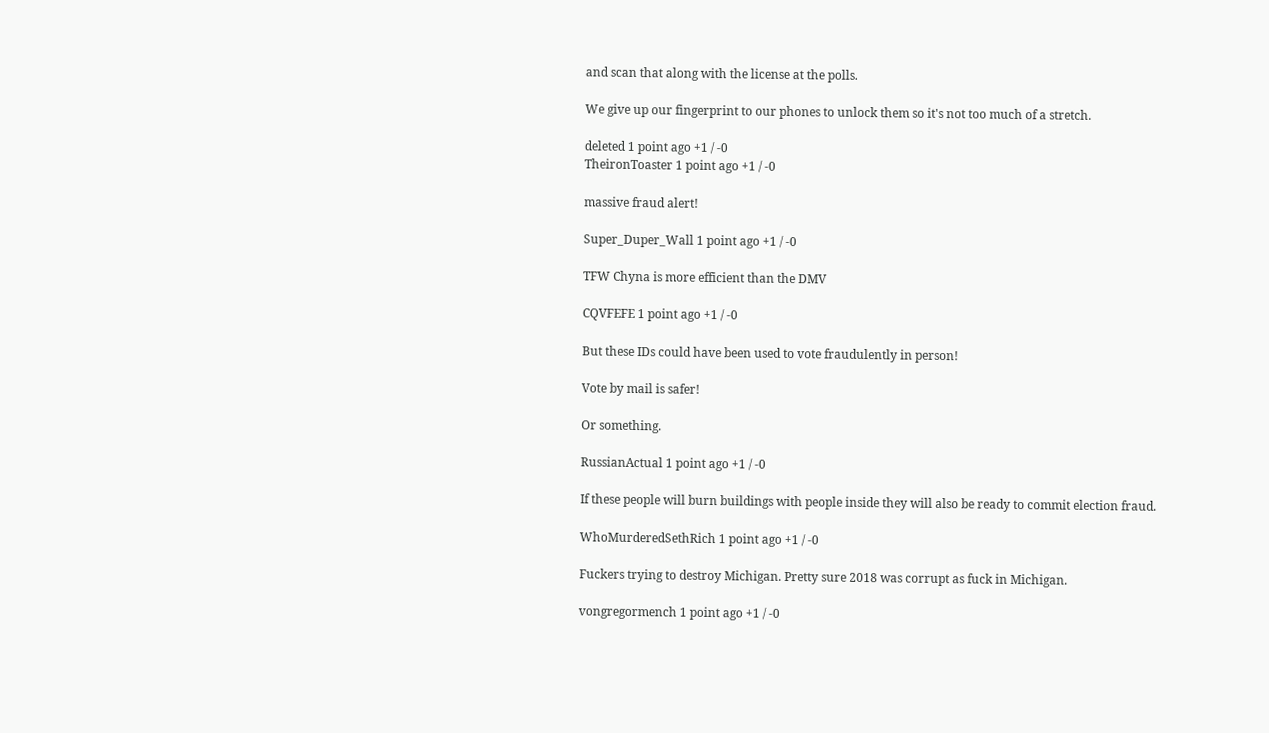and scan that along with the license at the polls.

We give up our fingerprint to our phones to unlock them so it's not too much of a stretch.

deleted 1 point ago +1 / -0
TheironToaster 1 point ago +1 / -0

massive fraud alert!

Super_Duper_Wall 1 point ago +1 / -0

TFW Chyna is more efficient than the DMV

CQVFEFE 1 point ago +1 / -0

But these IDs could have been used to vote fraudulently in person!

Vote by mail is safer!

Or something.

RussianActual 1 point ago +1 / -0

If these people will burn buildings with people inside they will also be ready to commit election fraud.

WhoMurderedSethRich 1 point ago +1 / -0

Fuckers trying to destroy Michigan. Pretty sure 2018 was corrupt as fuck in Michigan.

vongregormench 1 point ago +1 / -0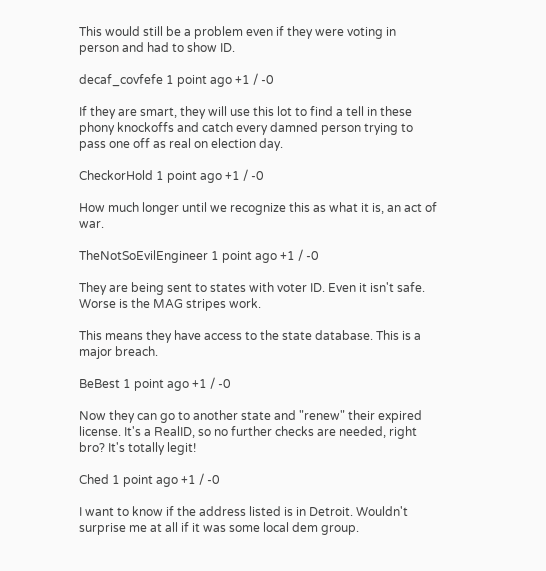This would still be a problem even if they were voting in person and had to show ID.

decaf_covfefe 1 point ago +1 / -0

If they are smart, they will use this lot to find a tell in these phony knockoffs and catch every damned person trying to pass one off as real on election day.

CheckorHold 1 point ago +1 / -0

How much longer until we recognize this as what it is, an act of war.

TheNotSoEvilEngineer 1 point ago +1 / -0

They are being sent to states with voter ID. Even it isn't safe. Worse is the MAG stripes work.

This means they have access to the state database. This is a major breach.

BeBest 1 point ago +1 / -0

Now they can go to another state and "renew" their expired license. It's a RealID, so no further checks are needed, right bro? It's totally legit!

Ched 1 point ago +1 / -0

I want to know if the address listed is in Detroit. Wouldn't surprise me at all if it was some local dem group.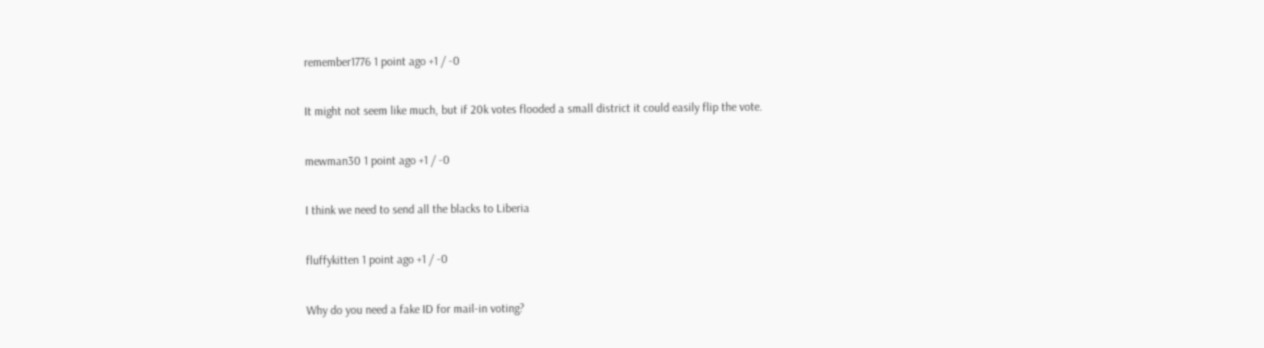remember1776 1 point ago +1 / -0

It might not seem like much, but if 20k votes flooded a small district it could easily flip the vote.

mewman30 1 point ago +1 / -0

I think we need to send all the blacks to Liberia

fluffykitten 1 point ago +1 / -0

Why do you need a fake ID for mail-in voting?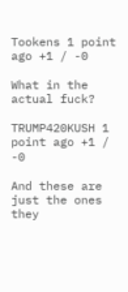Tookens 1 point ago +1 / -0

What in the actual fuck?

TRUMP420KUSH 1 point ago +1 / -0

And these are just the ones they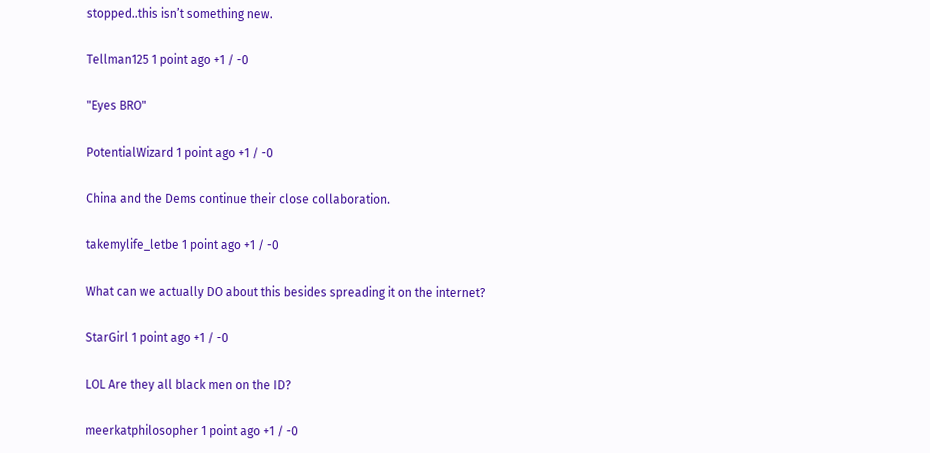stopped..this isn’t something new.

Tellman125 1 point ago +1 / -0

"Eyes BRO"

PotentialWizard 1 point ago +1 / -0

China and the Dems continue their close collaboration.

takemylife_letbe 1 point ago +1 / -0

What can we actually DO about this besides spreading it on the internet?

StarGirl 1 point ago +1 / -0

LOL Are they all black men on the ID?

meerkatphilosopher 1 point ago +1 / -0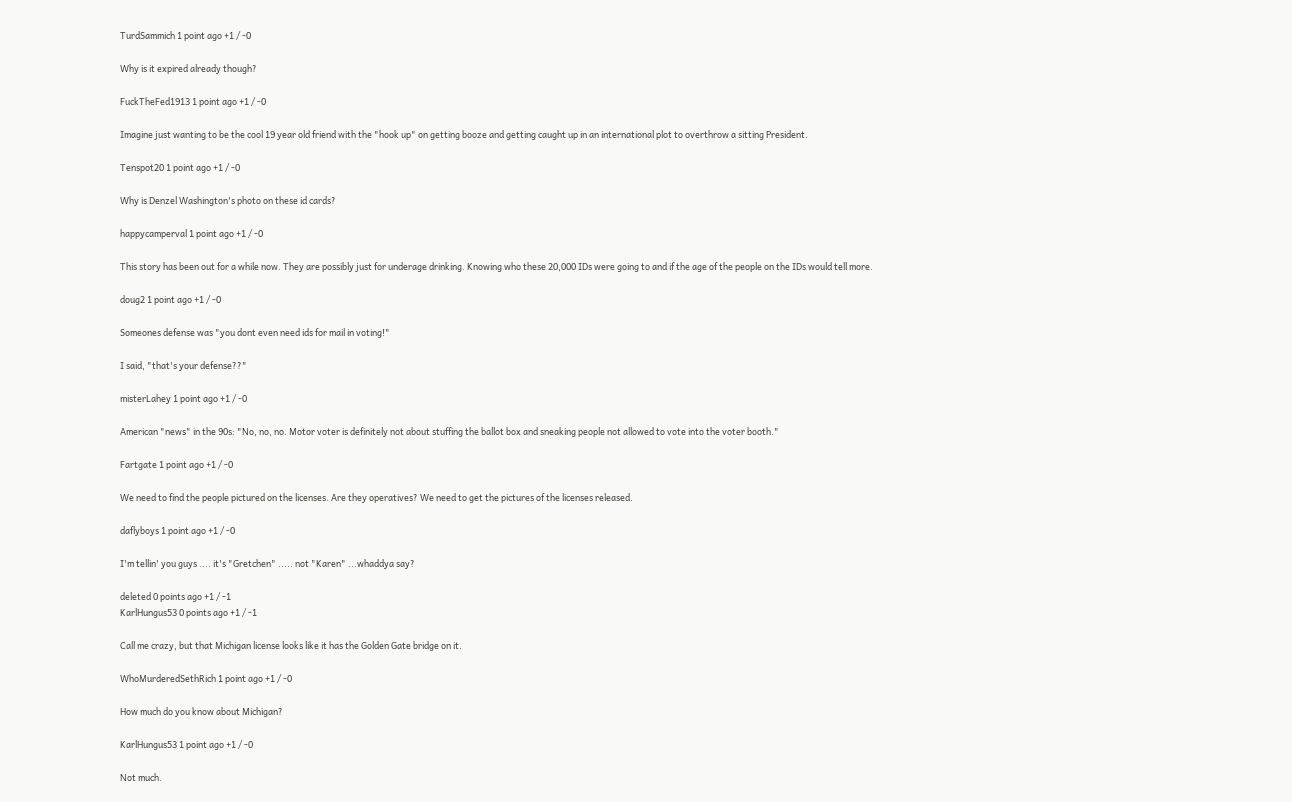TurdSammich 1 point ago +1 / -0

Why is it expired already though?

FuckTheFed1913 1 point ago +1 / -0

Imagine just wanting to be the cool 19 year old friend with the "hook up" on getting booze and getting caught up in an international plot to overthrow a sitting President.

Tenspot20 1 point ago +1 / -0

Why is Denzel Washington's photo on these id cards?

happycamperval 1 point ago +1 / -0

This story has been out for a while now. They are possibly just for underage drinking. Knowing who these 20,000 IDs were going to and if the age of the people on the IDs would tell more.

doug2 1 point ago +1 / -0

Someones defense was "you dont even need ids for mail in voting!"

I said, "that's your defense??"

misterLahey 1 point ago +1 / -0

American "news" in the 90s: "No, no, no. Motor voter is definitely not about stuffing the ballot box and sneaking people not allowed to vote into the voter booth."

Fartgate 1 point ago +1 / -0

We need to find the people pictured on the licenses. Are they operatives? We need to get the pictures of the licenses released.

daflyboys 1 point ago +1 / -0

I'm tellin' you guys .... it's "Gretchen" ..... not "Karen" ...whaddya say?

deleted 0 points ago +1 / -1
KarlHungus53 0 points ago +1 / -1

Call me crazy, but that Michigan license looks like it has the Golden Gate bridge on it.

WhoMurderedSethRich 1 point ago +1 / -0

How much do you know about Michigan?

KarlHungus53 1 point ago +1 / -0

Not much.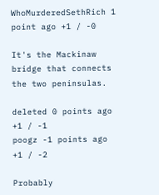WhoMurderedSethRich 1 point ago +1 / -0

It's the Mackinaw bridge that connects the two peninsulas.

deleted 0 points ago +1 / -1
poogz -1 points ago +1 / -2

Probably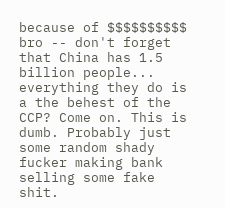because of $$$$$$$$$$ bro -- don't forget that China has 1.5 billion people... everything they do is a the behest of the CCP? Come on. This is dumb. Probably just some random shady fucker making bank selling some fake shit.